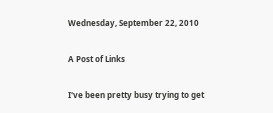Wednesday, September 22, 2010

A Post of Links

I've been pretty busy trying to get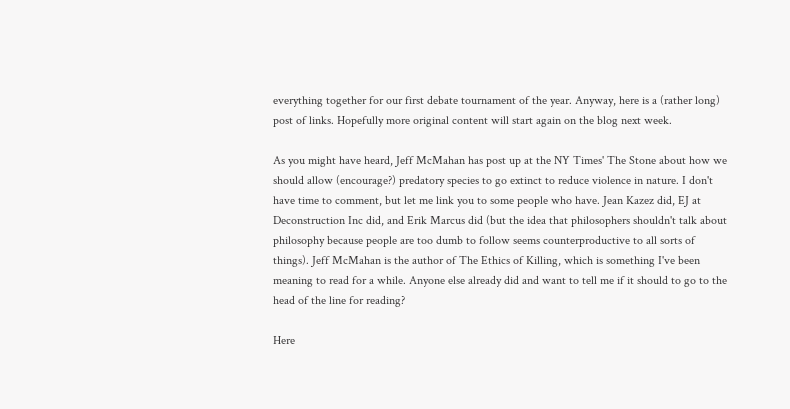everything together for our first debate tournament of the year. Anyway, here is a (rather long) post of links. Hopefully more original content will start again on the blog next week.

As you might have heard, Jeff McMahan has post up at the NY Times' The Stone about how we should allow (encourage?) predatory species to go extinct to reduce violence in nature. I don't have time to comment, but let me link you to some people who have. Jean Kazez did, EJ at Deconstruction Inc did, and Erik Marcus did (but the idea that philosophers shouldn't talk about philosophy because people are too dumb to follow seems counterproductive to all sorts of things). Jeff McMahan is the author of The Ethics of Killing, which is something I've been meaning to read for a while. Anyone else already did and want to tell me if it should to go to the head of the line for reading?

Here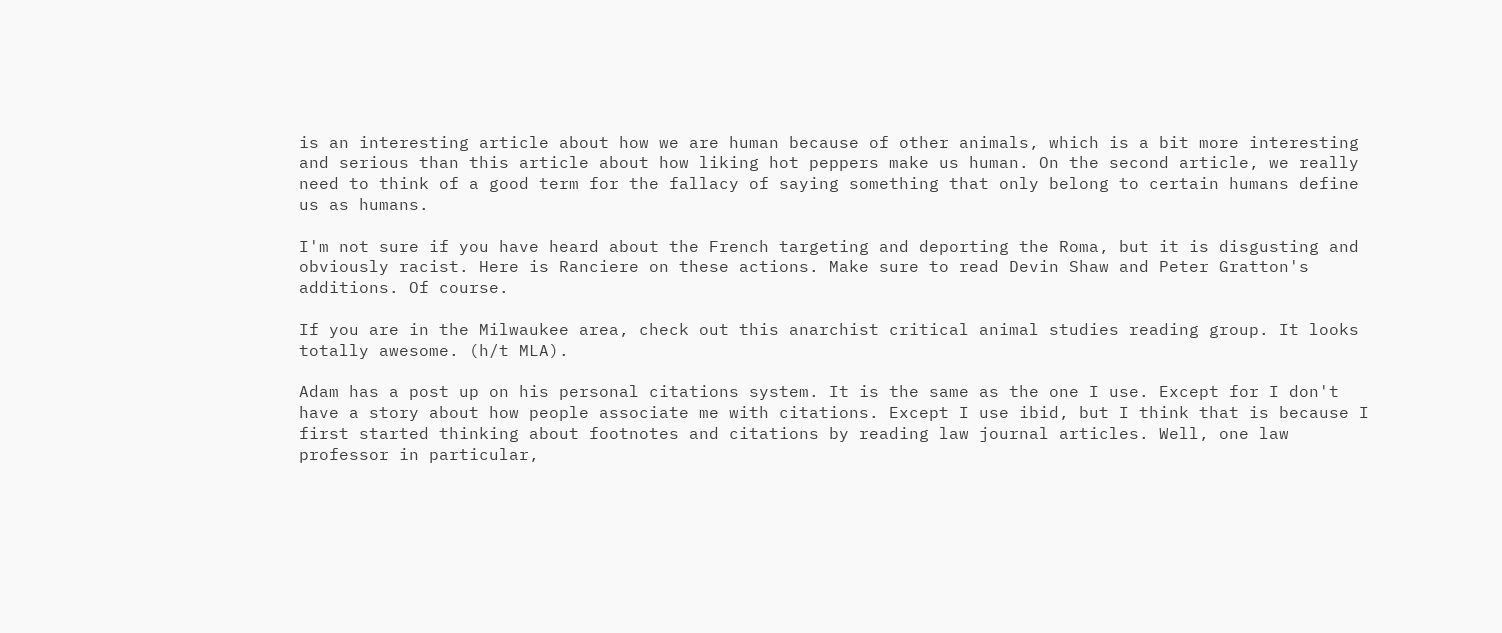is an interesting article about how we are human because of other animals, which is a bit more interesting and serious than this article about how liking hot peppers make us human. On the second article, we really need to think of a good term for the fallacy of saying something that only belong to certain humans define us as humans.

I'm not sure if you have heard about the French targeting and deporting the Roma, but it is disgusting and obviously racist. Here is Ranciere on these actions. Make sure to read Devin Shaw and Peter Gratton's additions. Of course.

If you are in the Milwaukee area, check out this anarchist critical animal studies reading group. It looks totally awesome. (h/t MLA).

Adam has a post up on his personal citations system. It is the same as the one I use. Except for I don't have a story about how people associate me with citations. Except I use ibid, but I think that is because I first started thinking about footnotes and citations by reading law journal articles. Well, one law professor in particular,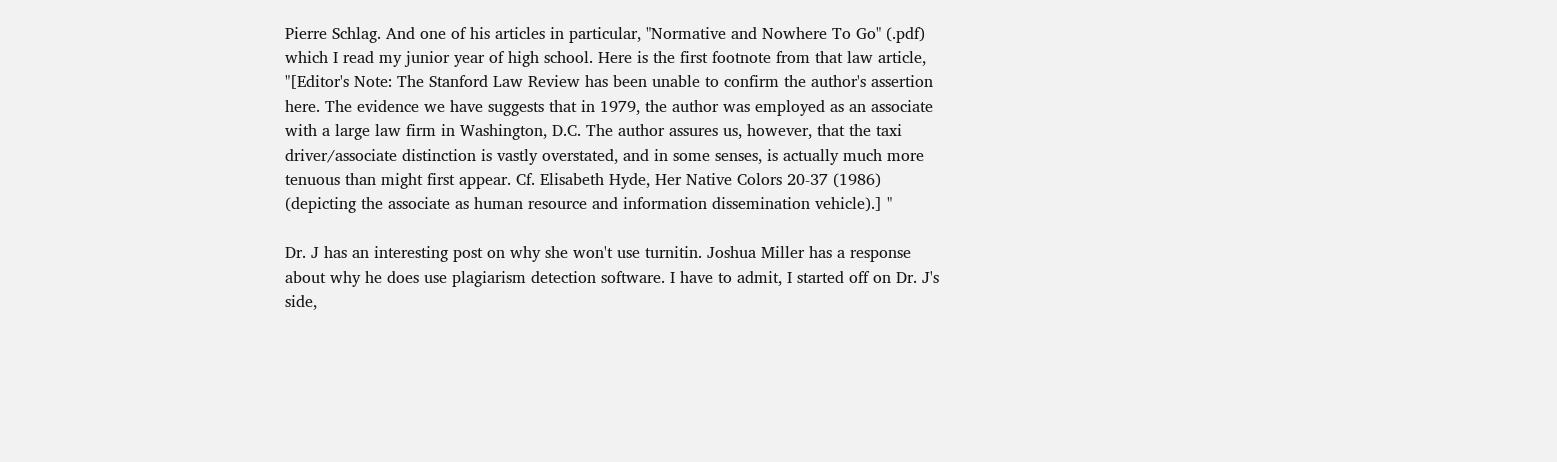Pierre Schlag. And one of his articles in particular, "Normative and Nowhere To Go" (.pdf) which I read my junior year of high school. Here is the first footnote from that law article, "[Editor's Note: The Stanford Law Review has been unable to confirm the author's assertion here. The evidence we have suggests that in 1979, the author was employed as an associate with a large law firm in Washington, D.C. The author assures us, however, that the taxi driver/associate distinction is vastly overstated, and in some senses, is actually much more tenuous than might first appear. Cf. Elisabeth Hyde, Her Native Colors 20-37 (1986) (depicting the associate as human resource and information dissemination vehicle).] "

Dr. J has an interesting post on why she won't use turnitin. Joshua Miller has a response about why he does use plagiarism detection software. I have to admit, I started off on Dr. J's side,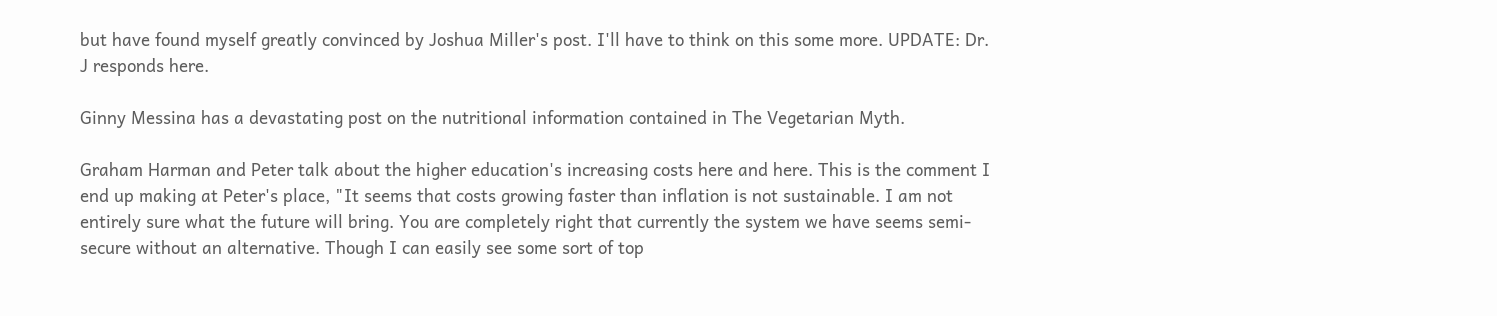but have found myself greatly convinced by Joshua Miller's post. I'll have to think on this some more. UPDATE: Dr. J responds here.

Ginny Messina has a devastating post on the nutritional information contained in The Vegetarian Myth.

Graham Harman and Peter talk about the higher education's increasing costs here and here. This is the comment I end up making at Peter's place, "It seems that costs growing faster than inflation is not sustainable. I am not entirely sure what the future will bring. You are completely right that currently the system we have seems semi-secure without an alternative. Though I can easily see some sort of top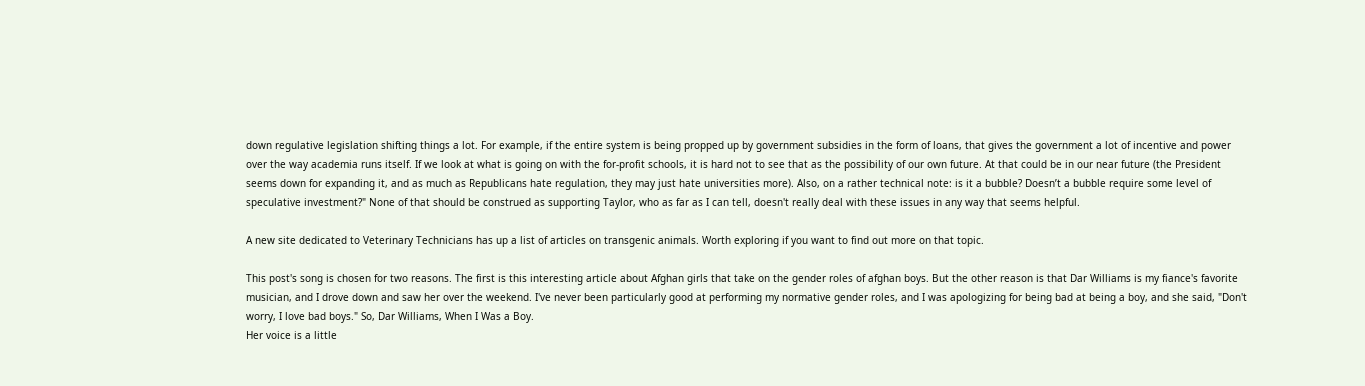down regulative legislation shifting things a lot. For example, if the entire system is being propped up by government subsidies in the form of loans, that gives the government a lot of incentive and power over the way academia runs itself. If we look at what is going on with the for-profit schools, it is hard not to see that as the possibility of our own future. At that could be in our near future (the President seems down for expanding it, and as much as Republicans hate regulation, they may just hate universities more). Also, on a rather technical note: is it a bubble? Doesn’t a bubble require some level of speculative investment?" None of that should be construed as supporting Taylor, who as far as I can tell, doesn't really deal with these issues in any way that seems helpful.

A new site dedicated to Veterinary Technicians has up a list of articles on transgenic animals. Worth exploring if you want to find out more on that topic.

This post's song is chosen for two reasons. The first is this interesting article about Afghan girls that take on the gender roles of afghan boys. But the other reason is that Dar Williams is my fiance's favorite musician, and I drove down and saw her over the weekend. I've never been particularly good at performing my normative gender roles, and I was apologizing for being bad at being a boy, and she said, "Don't worry, I love bad boys." So, Dar Williams, When I Was a Boy.
Her voice is a little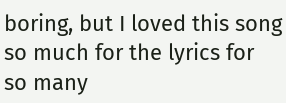boring, but I loved this song so much for the lyrics for so many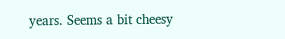years. Seems a bit cheesy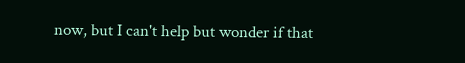now, but I can't help but wonder if that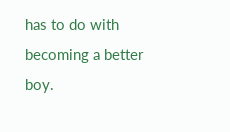has to do with becoming a better boy.